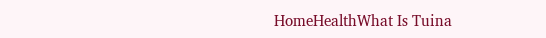HomeHealthWhat Is Tuina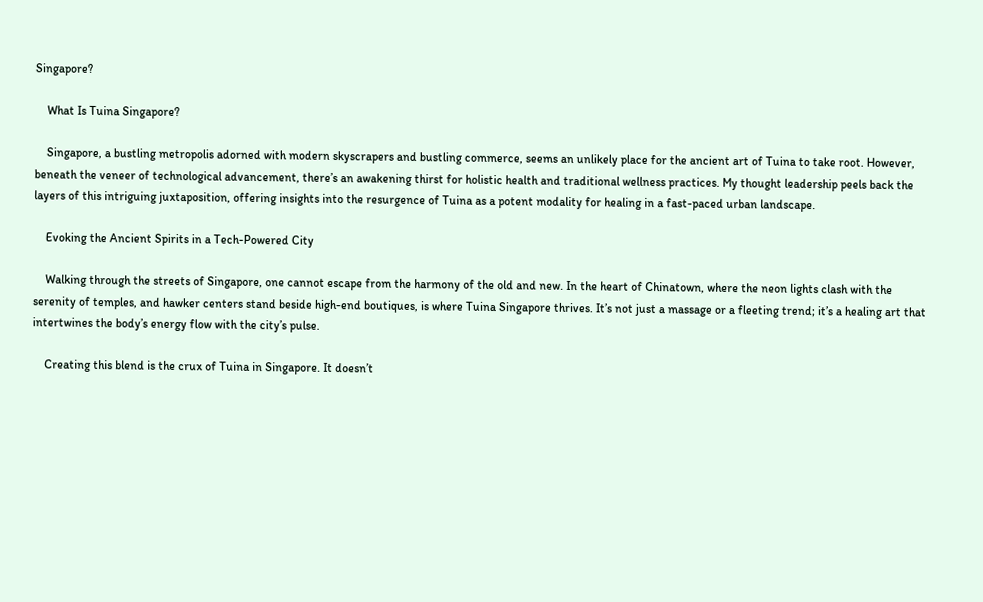Singapore?

    What Is Tuina Singapore?

    Singapore, a bustling metropolis adorned with modern skyscrapers and bustling commerce, seems an unlikely place for the ancient art of Tuina to take root. However, beneath the veneer of technological advancement, there’s an awakening thirst for holistic health and traditional wellness practices. My thought leadership peels back the layers of this intriguing juxtaposition, offering insights into the resurgence of Tuina as a potent modality for healing in a fast-paced urban landscape.

    Evoking the Ancient Spirits in a Tech-Powered City

    Walking through the streets of Singapore, one cannot escape from the harmony of the old and new. In the heart of Chinatown, where the neon lights clash with the serenity of temples, and hawker centers stand beside high-end boutiques, is where Tuina Singapore thrives. It’s not just a massage or a fleeting trend; it’s a healing art that intertwines the body’s energy flow with the city’s pulse.

    Creating this blend is the crux of Tuina in Singapore. It doesn’t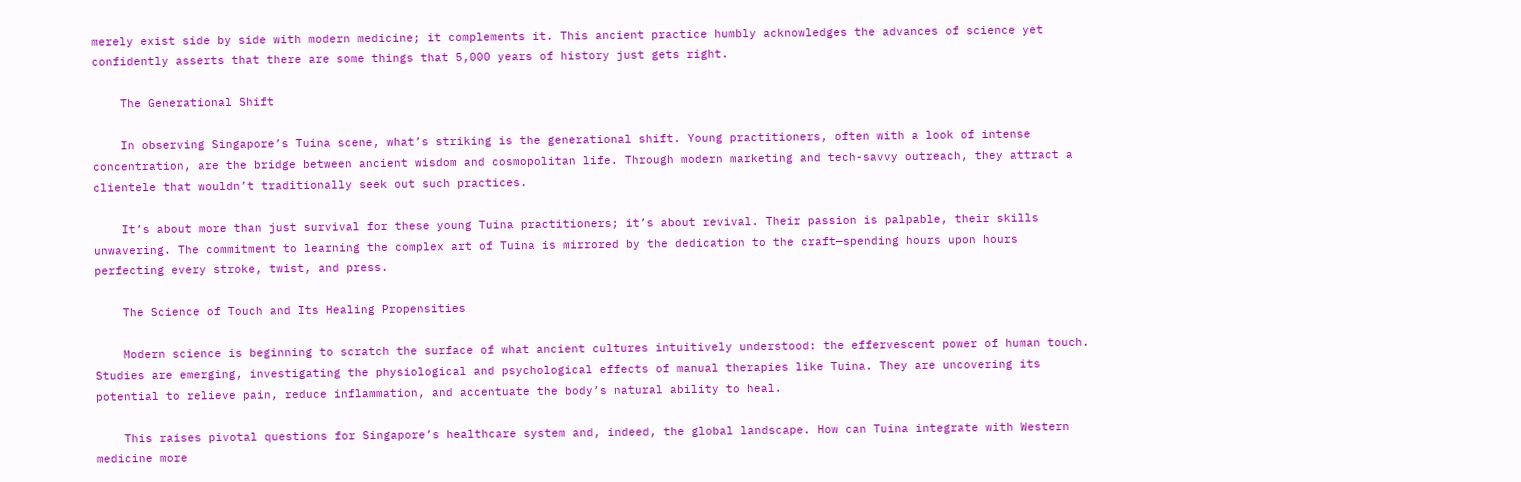merely exist side by side with modern medicine; it complements it. This ancient practice humbly acknowledges the advances of science yet confidently asserts that there are some things that 5,000 years of history just gets right.

    The Generational Shift

    In observing Singapore’s Tuina scene, what’s striking is the generational shift. Young practitioners, often with a look of intense concentration, are the bridge between ancient wisdom and cosmopolitan life. Through modern marketing and tech-savvy outreach, they attract a clientele that wouldn’t traditionally seek out such practices.

    It’s about more than just survival for these young Tuina practitioners; it’s about revival. Their passion is palpable, their skills unwavering. The commitment to learning the complex art of Tuina is mirrored by the dedication to the craft—spending hours upon hours perfecting every stroke, twist, and press.

    The Science of Touch and Its Healing Propensities

    Modern science is beginning to scratch the surface of what ancient cultures intuitively understood: the effervescent power of human touch. Studies are emerging, investigating the physiological and psychological effects of manual therapies like Tuina. They are uncovering its potential to relieve pain, reduce inflammation, and accentuate the body’s natural ability to heal.

    This raises pivotal questions for Singapore’s healthcare system and, indeed, the global landscape. How can Tuina integrate with Western medicine more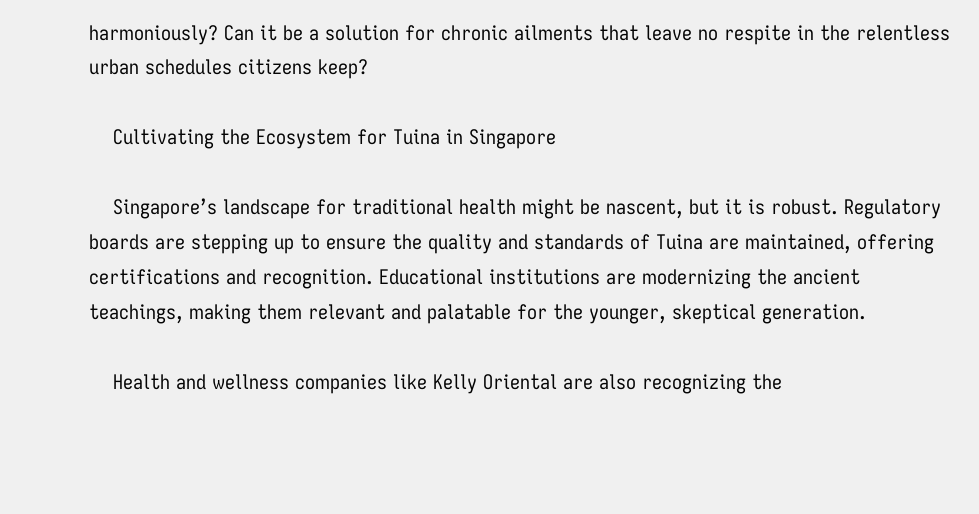harmoniously? Can it be a solution for chronic ailments that leave no respite in the relentless urban schedules citizens keep?

    Cultivating the Ecosystem for Tuina in Singapore

    Singapore’s landscape for traditional health might be nascent, but it is robust. Regulatory boards are stepping up to ensure the quality and standards of Tuina are maintained, offering certifications and recognition. Educational institutions are modernizing the ancient teachings, making them relevant and palatable for the younger, skeptical generation.

    Health and wellness companies like Kelly Oriental are also recognizing the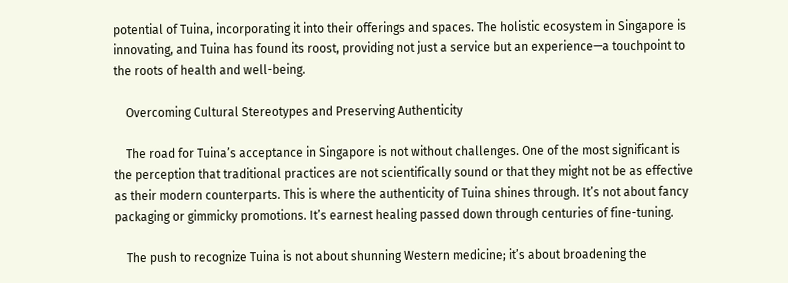potential of Tuina, incorporating it into their offerings and spaces. The holistic ecosystem in Singapore is innovating, and Tuina has found its roost, providing not just a service but an experience—a touchpoint to the roots of health and well-being.

    Overcoming Cultural Stereotypes and Preserving Authenticity

    The road for Tuina’s acceptance in Singapore is not without challenges. One of the most significant is the perception that traditional practices are not scientifically sound or that they might not be as effective as their modern counterparts. This is where the authenticity of Tuina shines through. It’s not about fancy packaging or gimmicky promotions. It’s earnest healing passed down through centuries of fine-tuning.

    The push to recognize Tuina is not about shunning Western medicine; it’s about broadening the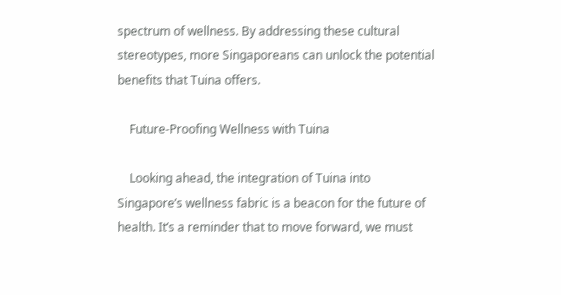spectrum of wellness. By addressing these cultural stereotypes, more Singaporeans can unlock the potential benefits that Tuina offers.

    Future-Proofing Wellness with Tuina

    Looking ahead, the integration of Tuina into Singapore’s wellness fabric is a beacon for the future of health. It’s a reminder that to move forward, we must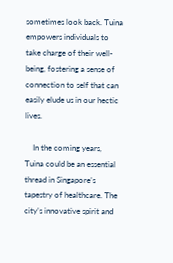sometimes look back. Tuina empowers individuals to take charge of their well-being, fostering a sense of connection to self that can easily elude us in our hectic lives.

    In the coming years, Tuina could be an essential thread in Singapore’s tapestry of healthcare. The city’s innovative spirit and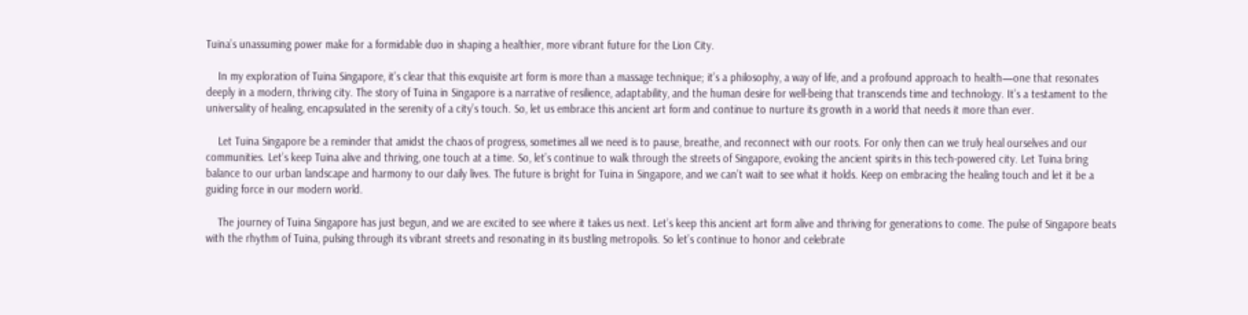Tuina’s unassuming power make for a formidable duo in shaping a healthier, more vibrant future for the Lion City.

    In my exploration of Tuina Singapore, it’s clear that this exquisite art form is more than a massage technique; it’s a philosophy, a way of life, and a profound approach to health—one that resonates deeply in a modern, thriving city. The story of Tuina in Singapore is a narrative of resilience, adaptability, and the human desire for well-being that transcends time and technology. It’s a testament to the universality of healing, encapsulated in the serenity of a city’s touch. So, let us embrace this ancient art form and continue to nurture its growth in a world that needs it more than ever.

    Let Tuina Singapore be a reminder that amidst the chaos of progress, sometimes all we need is to pause, breathe, and reconnect with our roots. For only then can we truly heal ourselves and our communities. Let’s keep Tuina alive and thriving, one touch at a time. So, let’s continue to walk through the streets of Singapore, evoking the ancient spirits in this tech-powered city. Let Tuina bring balance to our urban landscape and harmony to our daily lives. The future is bright for Tuina in Singapore, and we can’t wait to see what it holds. Keep on embracing the healing touch and let it be a guiding force in our modern world.

    The journey of Tuina Singapore has just begun, and we are excited to see where it takes us next. Let’s keep this ancient art form alive and thriving for generations to come. The pulse of Singapore beats with the rhythm of Tuina, pulsing through its vibrant streets and resonating in its bustling metropolis. So let’s continue to honor and celebrate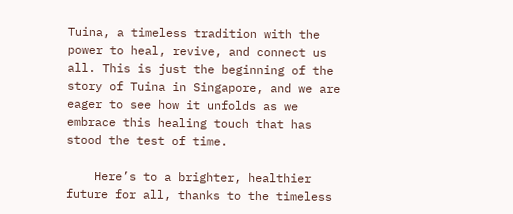Tuina, a timeless tradition with the power to heal, revive, and connect us all. This is just the beginning of the story of Tuina in Singapore, and we are eager to see how it unfolds as we embrace this healing touch that has stood the test of time.

    Here’s to a brighter, healthier future for all, thanks to the timeless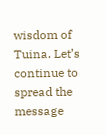wisdom of Tuina. Let’s continue to spread the message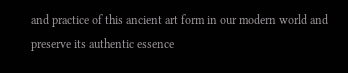and practice of this ancient art form in our modern world and preserve its authentic essence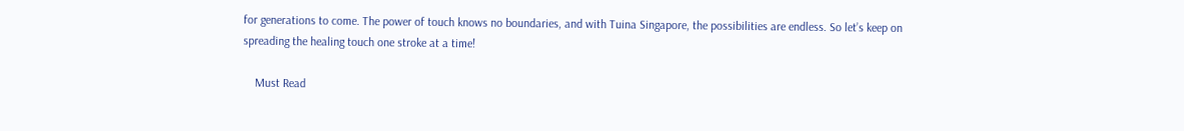for generations to come. The power of touch knows no boundaries, and with Tuina Singapore, the possibilities are endless. So let’s keep on spreading the healing touch one stroke at a time!

    Must Read